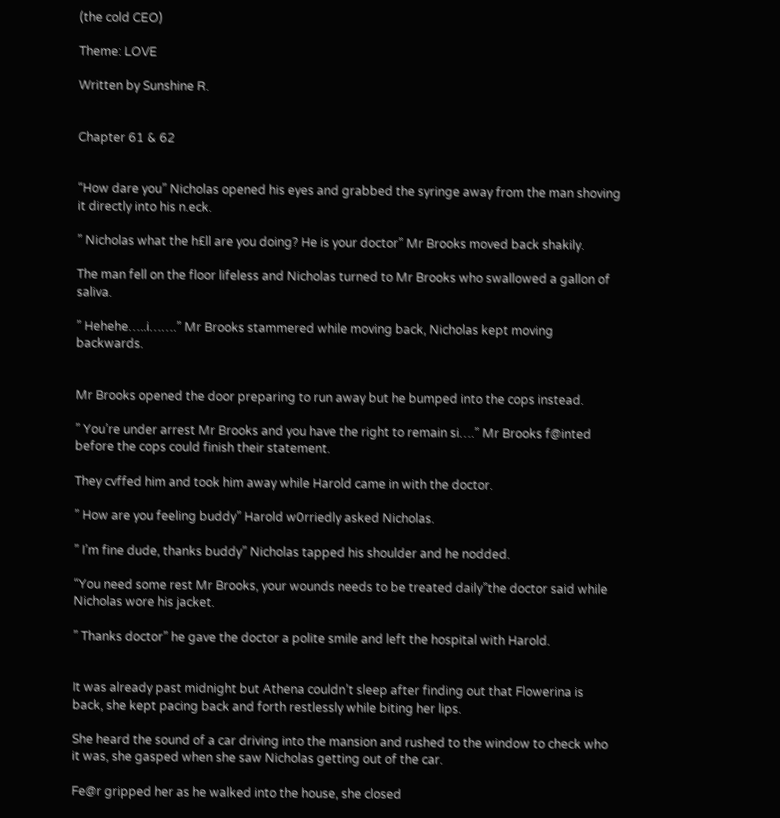(the cold CEO)

Theme: LOVE

Written by Sunshine R.


Chapter 61 & 62


“How dare you” Nicholas opened his eyes and grabbed the syringe away from the man shoving it directly into his n.eck.

” Nicholas what the h£ll are you doing? He is your doctor” Mr Brooks moved back shakily.

The man fell on the floor lifeless and Nicholas turned to Mr Brooks who swallowed a gallon of saliva.

” Hehehe…..i…….” Mr Brooks stammered while moving back, Nicholas kept moving backwards.


Mr Brooks opened the door preparing to run away but he bumped into the cops instead.

” You’re under arrest Mr Brooks and you have the right to remain si….” Mr Brooks f@inted before the cops could finish their statement.

They cvffed him and took him away while Harold came in with the doctor.

” How are you feeling buddy” Harold w0rriedly asked Nicholas.

” I’m fine dude, thanks buddy” Nicholas tapped his shoulder and he nodded.

“You need some rest Mr Brooks, your wounds needs to be treated daily”the doctor said while Nicholas wore his jacket.

” Thanks doctor” he gave the doctor a polite smile and left the hospital with Harold.


It was already past midnight but Athena couldn’t sleep after finding out that Flowerina is back, she kept pacing back and forth restlessly while biting her lips.

She heard the sound of a car driving into the mansion and rushed to the window to check who it was, she gasped when she saw Nicholas getting out of the car.

Fe@r gripped her as he walked into the house, she closed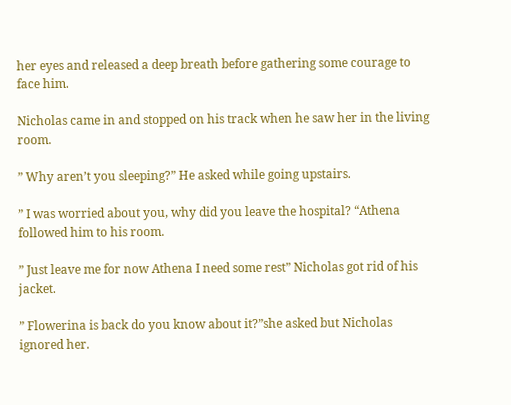her eyes and released a deep breath before gathering some courage to face him.

Nicholas came in and stopped on his track when he saw her in the living room.

” Why aren’t you sleeping?” He asked while going upstairs.

” I was worried about you, why did you leave the hospital? “Athena followed him to his room.

” Just leave me for now Athena I need some rest” Nicholas got rid of his jacket.

” Flowerina is back do you know about it?”she asked but Nicholas ignored her.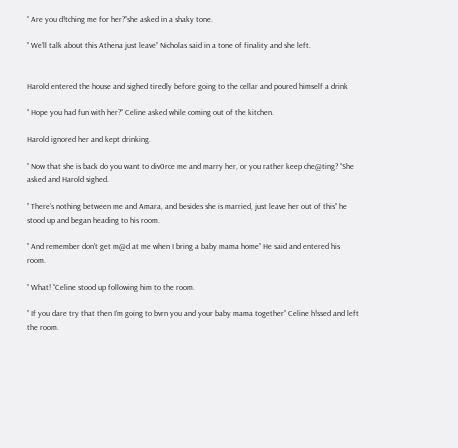” Are you d!tching me for her?”she asked in a shaky tone.

” We’ll talk about this Athena just leave” Nicholas said in a tone of finality and she left.


Harold entered the house and sighed tiredly before going to the cellar and poured himself a drink

” Hope you had fun with her?” Celine asked while coming out of the kitchen.

Harold ignored her and kept drinking.

” Now that she is back do you want to div0rce me and marry her, or you rather keep che@ting? “She asked and Harold sighed.

” There’s nothing between me and Amara, and besides she is married, just leave her out of this” he stood up and began heading to his room.

” And remember don’t get m@d at me when I bring a baby mama home” He said and entered his room.

” What! “Celine stood up following him to the room.

” If you dare try that then I’m going to bvrn you and your baby mama together” Celine h!ssed and left the room.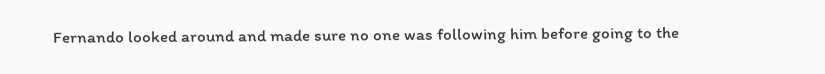Fernando looked around and made sure no one was following him before going to the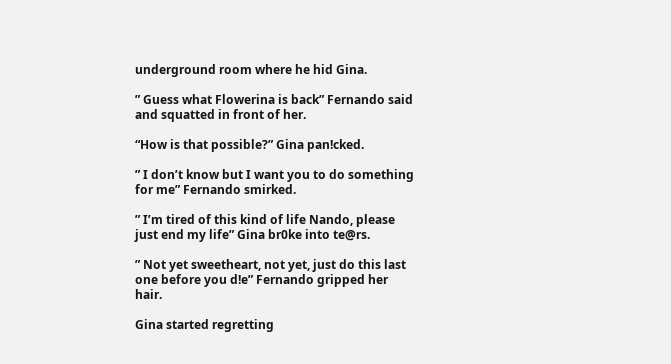underground room where he hid Gina.

” Guess what Flowerina is back” Fernando said and squatted in front of her.

“How is that possible?” Gina pan!cked.

” I don’t know but I want you to do something for me” Fernando smirked.

” I’m tired of this kind of life Nando, please just end my life” Gina br0ke into te@rs.

” Not yet sweetheart, not yet, just do this last one before you d!e” Fernando gripped her hair.

Gina started regretting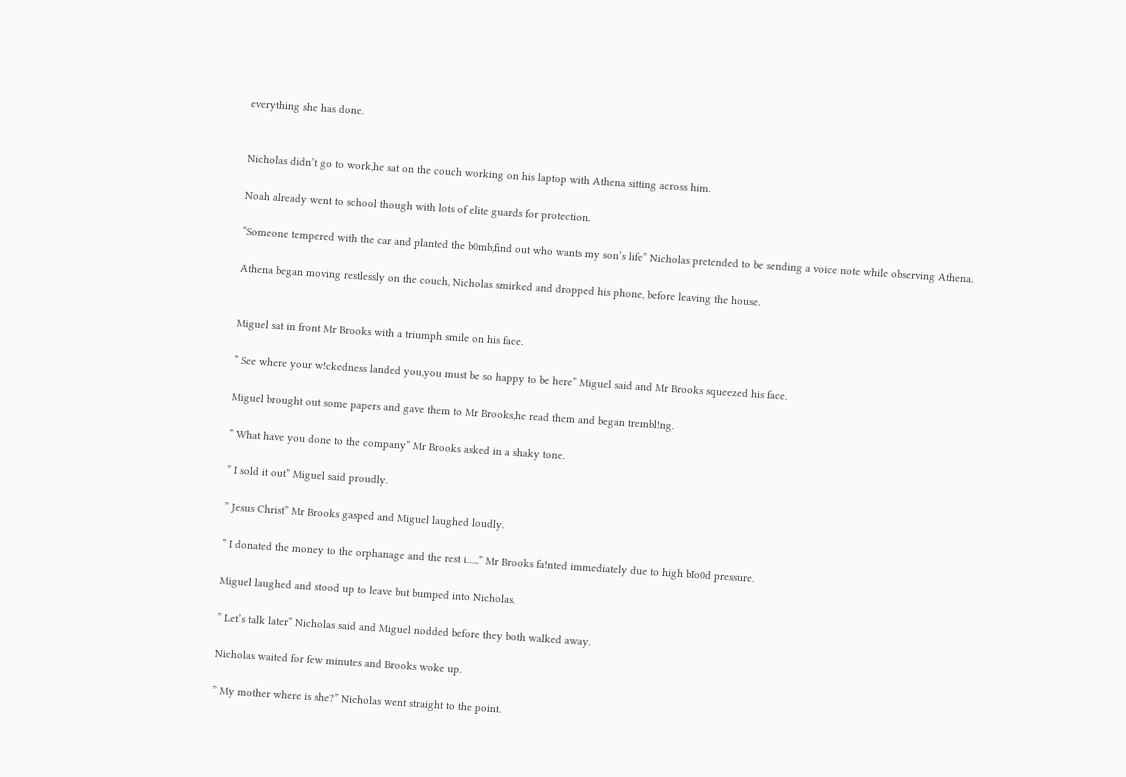everything she has done.


Nicholas didn’t go to work,he sat on the couch working on his laptop with Athena sitting across him.

Noah already went to school though with lots of elite guards for protection.

“Someone tempered with the car and planted the b0mb,find out who wants my son’s life” Nicholas pretended to be sending a voice note while observing Athena.

Athena began moving restlessly on the couch, Nicholas smirked and dropped his phone, before leaving the house.


Miguel sat in front Mr Brooks with a triumph smile on his face.

” See where your w!ckedness landed you,you must be so happy to be here” Miguel said and Mr Brooks squeezed his face.

Miguel brought out some papers and gave them to Mr Brooks,he read them and began trembl!ng.

” What have you done to the company” Mr Brooks asked in a shaky tone.

” I sold it out” Miguel said proudly.

” Jesus Christ” Mr Brooks gasped and Miguel laughed loudly.

” I donated the money to the orphanage and the rest i…..” Mr Brooks fa!nted immediately due to high bIo0d pressure.

Miguel laughed and stood up to leave but bumped into Nicholas.

” Let’s talk later” Nicholas said and Miguel nodded before they both walked away.

Nicholas waited for few minutes and Brooks woke up.

” My mother where is she?” Nicholas went straight to the point.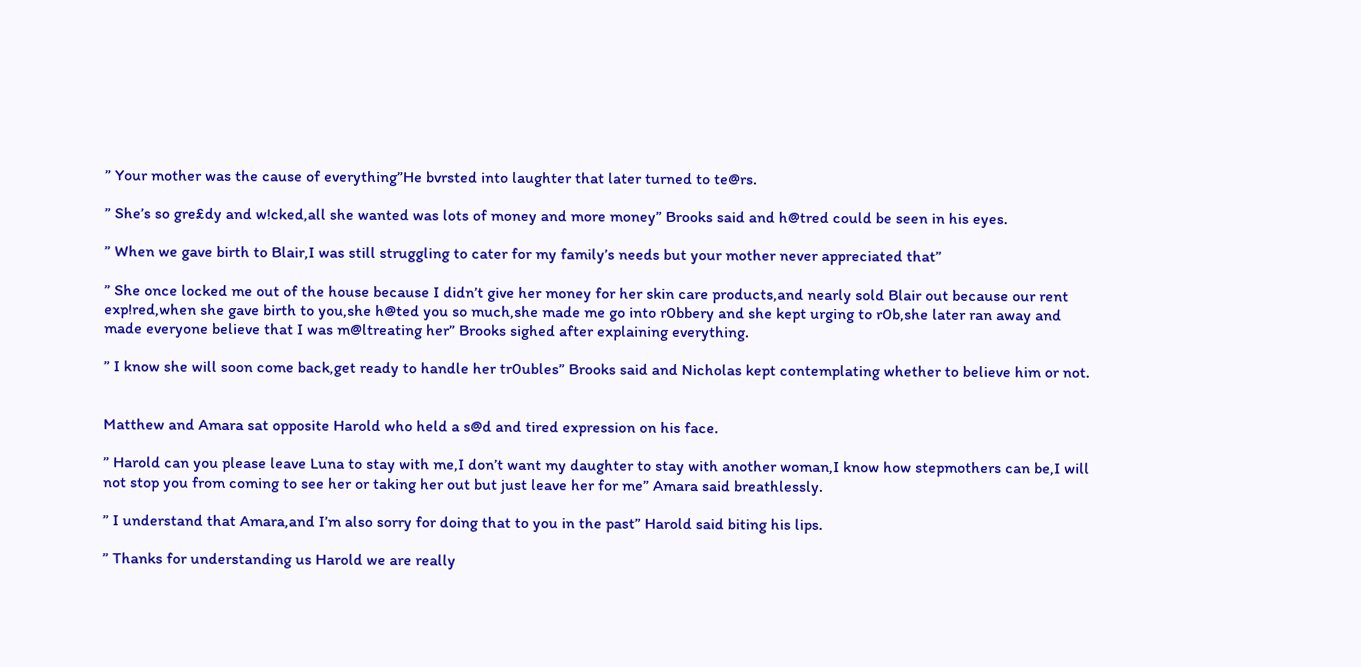” Your mother was the cause of everything”He bvrsted into laughter that later turned to te@rs.

” She’s so gre£dy and w!cked,all she wanted was lots of money and more money” Brooks said and h@tred could be seen in his eyes.

” When we gave birth to Blair,I was still struggling to cater for my family’s needs but your mother never appreciated that”

” She once locked me out of the house because I didn’t give her money for her skin care products,and nearly sold Blair out because our rent exp!red,when she gave birth to you,she h@ted you so much,she made me go into r0bbery and she kept urging to r0b,she later ran away and made everyone believe that I was m@ltreating her” Brooks sighed after explaining everything.

” I know she will soon come back,get ready to handle her tr0ubles” Brooks said and Nicholas kept contemplating whether to believe him or not.


Matthew and Amara sat opposite Harold who held a s@d and tired expression on his face.

” Harold can you please leave Luna to stay with me,I don’t want my daughter to stay with another woman,I know how stepmothers can be,I will not stop you from coming to see her or taking her out but just leave her for me” Amara said breathlessly.

” I understand that Amara,and I’m also sorry for doing that to you in the past” Harold said biting his lips.

” Thanks for understanding us Harold we are really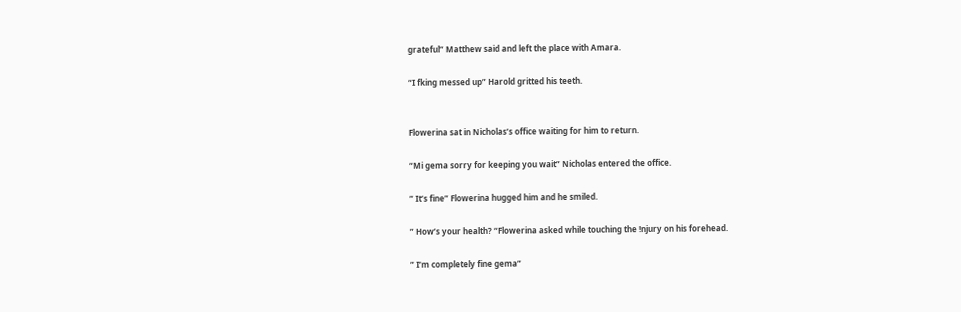grateful” Matthew said and left the place with Amara.

“I fking messed up” Harold gritted his teeth.


Flowerina sat in Nicholas’s office waiting for him to return.

“Mi gema sorry for keeping you wait” Nicholas entered the office.

” It’s fine” Flowerina hugged him and he smiled.

” How’s your health? “Flowerina asked while touching the !njury on his forehead.

” I’m completely fine gema”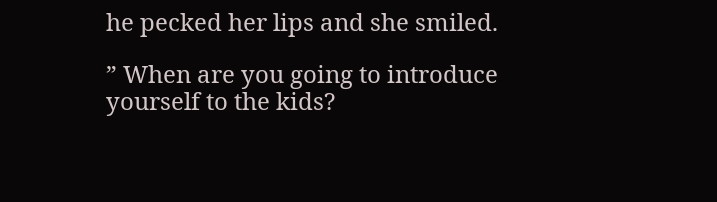he pecked her lips and she smiled.

” When are you going to introduce yourself to the kids?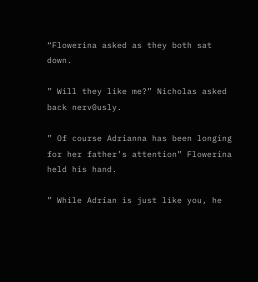“Flowerina asked as they both sat down.

” Will they like me?” Nicholas asked back nerv0usly.

” Of course Adrianna has been longing for her father’s attention” Flowerina held his hand.

” While Adrian is just like you, he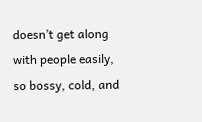doesn’t get along with people easily, so bossy, cold, and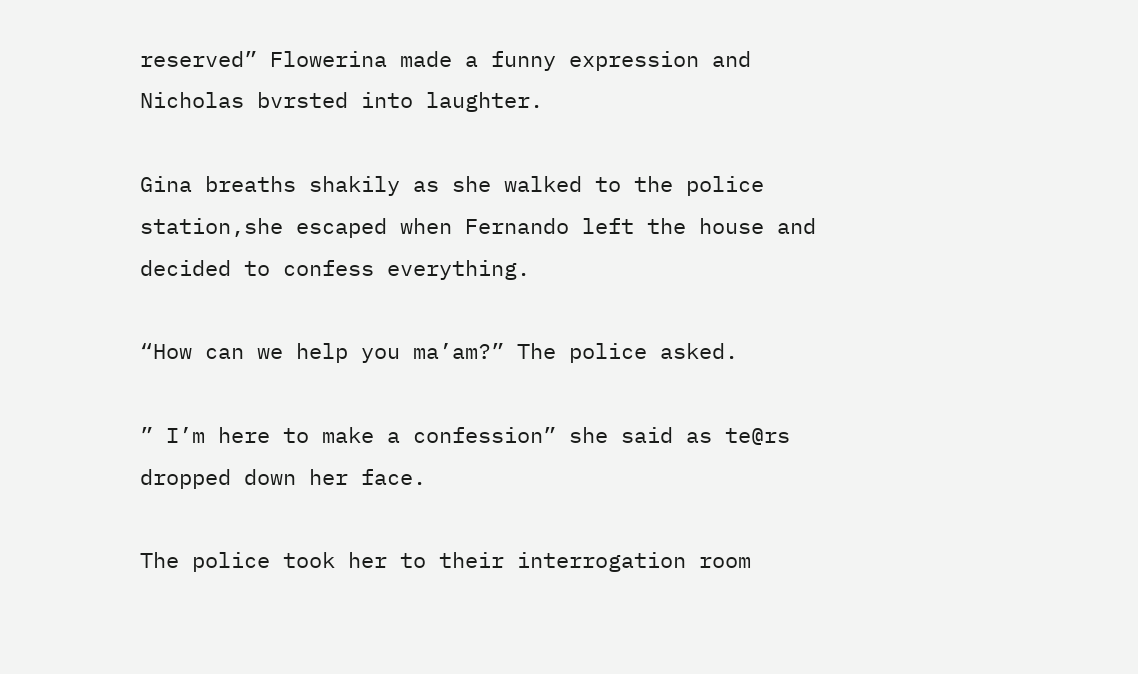reserved” Flowerina made a funny expression and Nicholas bvrsted into laughter.

Gina breaths shakily as she walked to the police station,she escaped when Fernando left the house and decided to confess everything.

“How can we help you ma’am?” The police asked.

” I’m here to make a confession” she said as te@rs dropped down her face.

The police took her to their interrogation room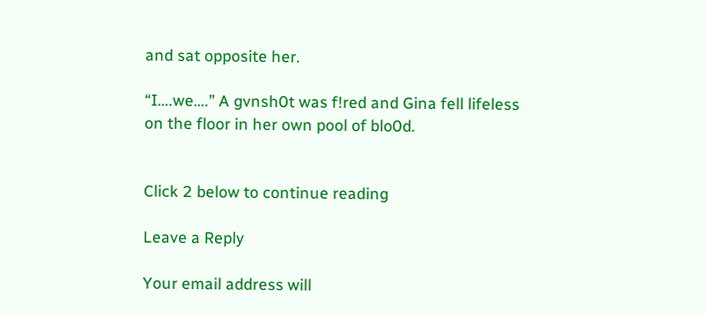and sat opposite her.

“I….we….” A gvnsh0t was f!red and Gina fell lifeless on the floor in her own pool of blo0d.


Click 2 below to continue reading

Leave a Reply

Your email address will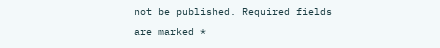not be published. Required fields are marked *